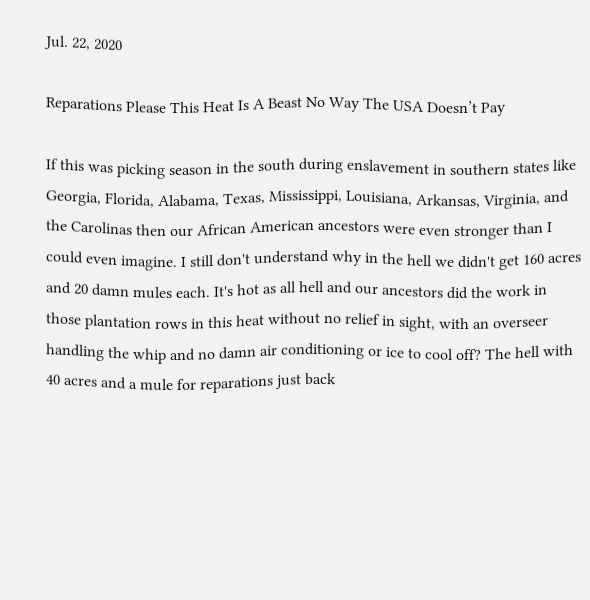Jul. 22, 2020

Reparations Please This Heat Is A Beast No Way The USA Doesn’t Pay

If this was picking season in the south during enslavement in southern states like Georgia, Florida, Alabama, Texas, Mississippi, Louisiana, Arkansas, Virginia, and the Carolinas then our African American ancestors were even stronger than I could even imagine. I still don't understand why in the hell we didn't get 160 acres and 20 damn mules each. It's hot as all hell and our ancestors did the work in those plantation rows in this heat without no relief in sight, with an overseer handling the whip and no damn air conditioning or ice to cool off? The hell with 40 acres and a mule for reparations just back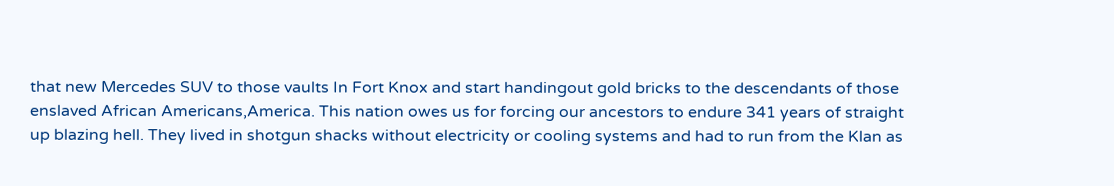that new Mercedes SUV to those vaults In Fort Knox and start handingout gold bricks to the descendants of those enslaved African Americans,America. This nation owes us for forcing our ancestors to endure 341 years of straight up blazing hell. They lived in shotgun shacks without electricity or cooling systems and had to run from the Klan as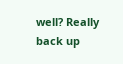well? Really back up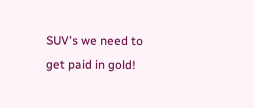SUV's we need to get paid in gold!